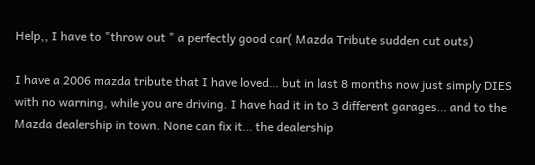Help,, I have to "throw out " a perfectly good car( Mazda Tribute sudden cut outs)

I have a 2006 mazda tribute that I have loved… but in last 8 months now just simply DIES with no warning, while you are driving. I have had it in to 3 different garages… and to the Mazda dealership in town. None can fix it… the dealership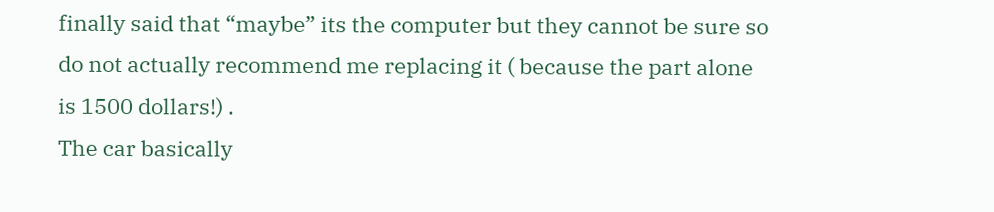finally said that “maybe” its the computer but they cannot be sure so do not actually recommend me replacing it ( because the part alone is 1500 dollars!) .
The car basically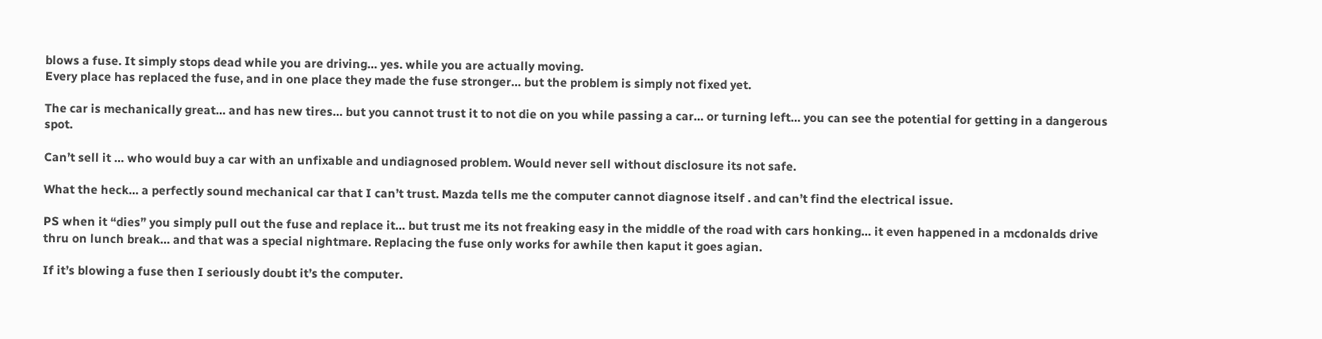blows a fuse. It simply stops dead while you are driving… yes. while you are actually moving.
Every place has replaced the fuse, and in one place they made the fuse stronger… but the problem is simply not fixed yet.

The car is mechanically great… and has new tires… but you cannot trust it to not die on you while passing a car… or turning left… you can see the potential for getting in a dangerous spot.

Can’t sell it … who would buy a car with an unfixable and undiagnosed problem. Would never sell without disclosure its not safe.

What the heck… a perfectly sound mechanical car that I can’t trust. Mazda tells me the computer cannot diagnose itself . and can’t find the electrical issue.

PS when it “dies” you simply pull out the fuse and replace it… but trust me its not freaking easy in the middle of the road with cars honking… it even happened in a mcdonalds drive thru on lunch break… and that was a special nightmare. Replacing the fuse only works for awhile then kaput it goes agian.

If it’s blowing a fuse then I seriously doubt it’s the computer.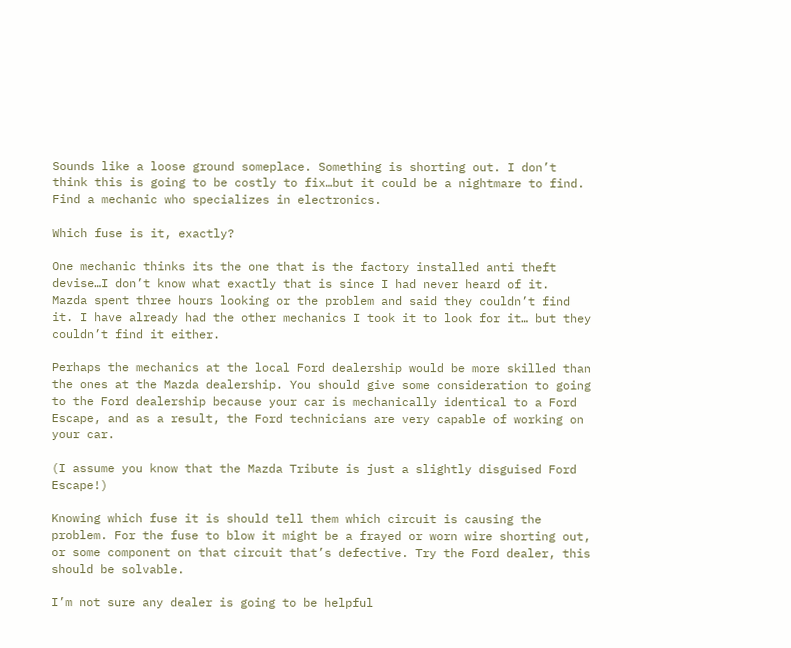Sounds like a loose ground someplace. Something is shorting out. I don’t think this is going to be costly to fix…but it could be a nightmare to find. Find a mechanic who specializes in electronics.

Which fuse is it, exactly?

One mechanic thinks its the one that is the factory installed anti theft devise…I don’t know what exactly that is since I had never heard of it.
Mazda spent three hours looking or the problem and said they couldn’t find it. I have already had the other mechanics I took it to look for it… but they couldn’t find it either.

Perhaps the mechanics at the local Ford dealership would be more skilled than the ones at the Mazda dealership. You should give some consideration to going to the Ford dealership because your car is mechanically identical to a Ford Escape, and as a result, the Ford technicians are very capable of working on your car.

(I assume you know that the Mazda Tribute is just a slightly disguised Ford Escape!)

Knowing which fuse it is should tell them which circuit is causing the problem. For the fuse to blow it might be a frayed or worn wire shorting out, or some component on that circuit that’s defective. Try the Ford dealer, this should be solvable.

I’m not sure any dealer is going to be helpful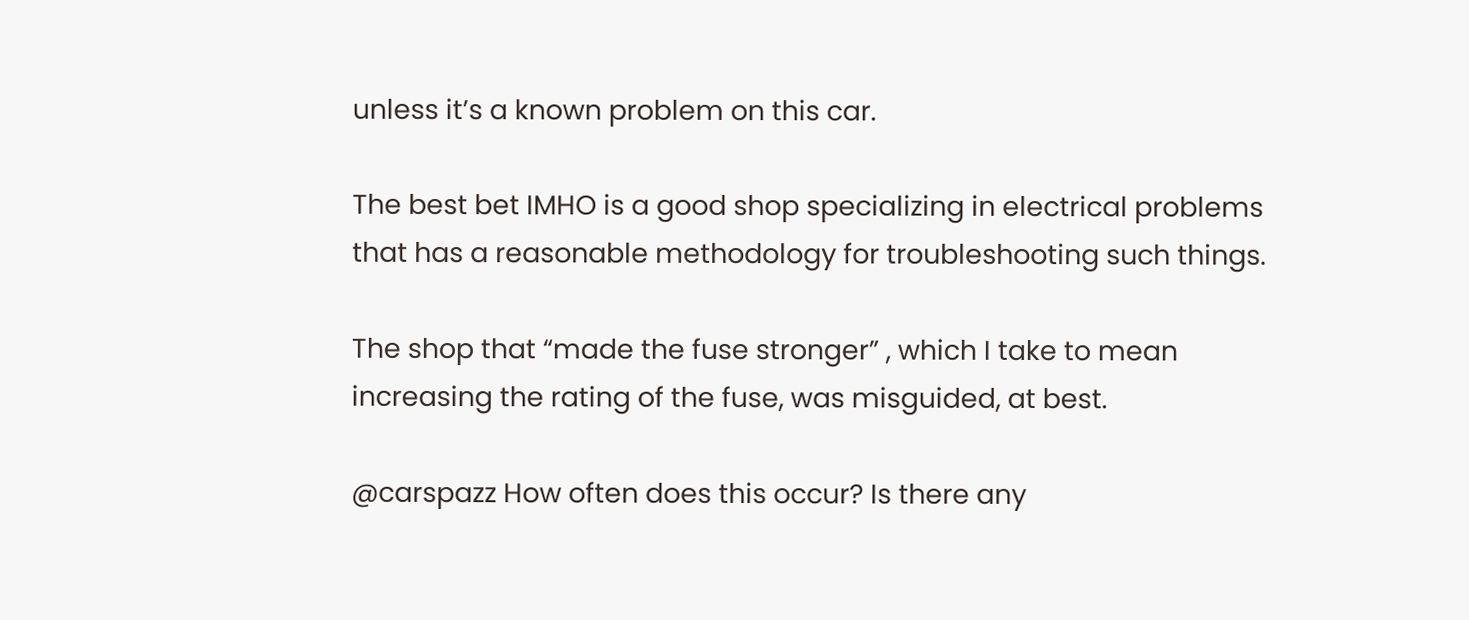unless it’s a known problem on this car.

The best bet IMHO is a good shop specializing in electrical problems that has a reasonable methodology for troubleshooting such things.

The shop that “made the fuse stronger” , which I take to mean increasing the rating of the fuse, was misguided, at best.

@carspazz How often does this occur? Is there any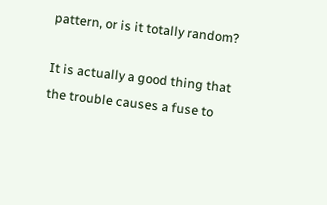pattern, or is it totally random?

It is actually a good thing that the trouble causes a fuse to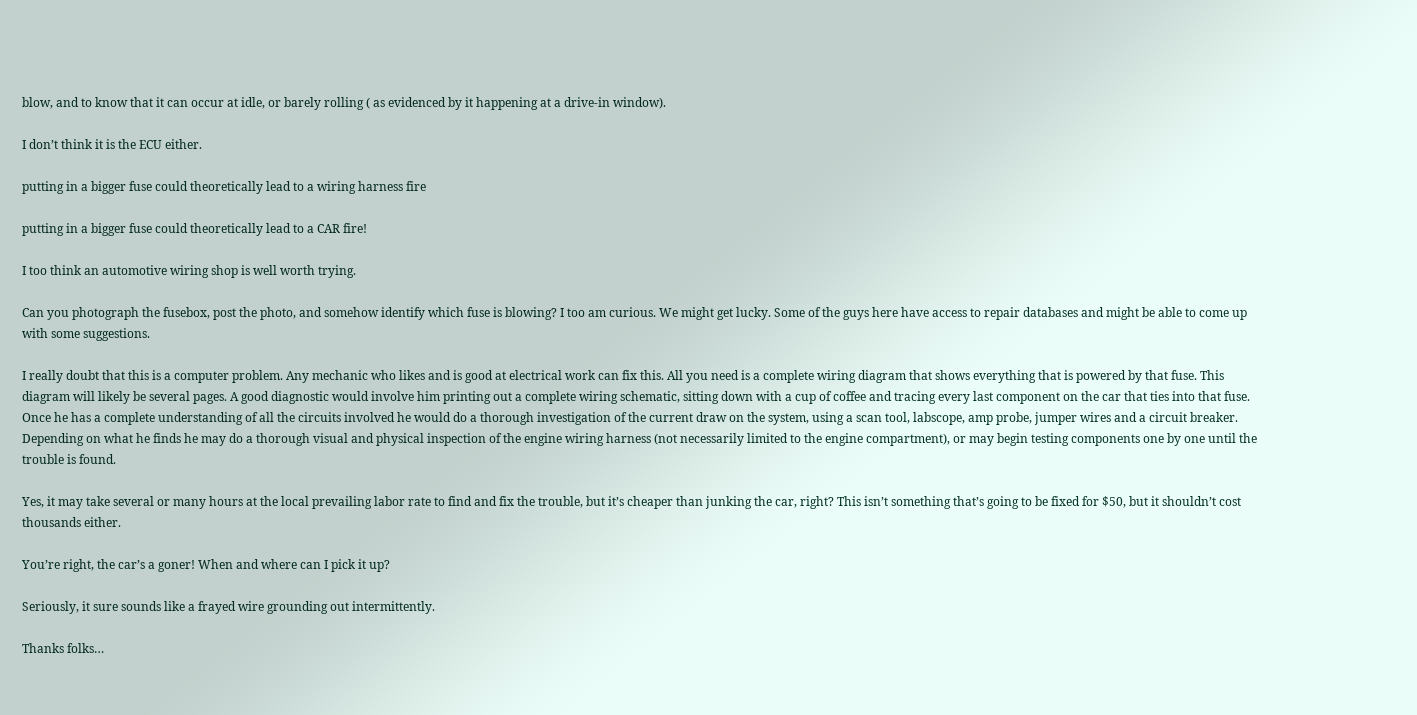blow, and to know that it can occur at idle, or barely rolling ( as evidenced by it happening at a drive-in window).

I don’t think it is the ECU either.

putting in a bigger fuse could theoretically lead to a wiring harness fire

putting in a bigger fuse could theoretically lead to a CAR fire!

I too think an automotive wiring shop is well worth trying.

Can you photograph the fusebox, post the photo, and somehow identify which fuse is blowing? I too am curious. We might get lucky. Some of the guys here have access to repair databases and might be able to come up with some suggestions.

I really doubt that this is a computer problem. Any mechanic who likes and is good at electrical work can fix this. All you need is a complete wiring diagram that shows everything that is powered by that fuse. This diagram will likely be several pages. A good diagnostic would involve him printing out a complete wiring schematic, sitting down with a cup of coffee and tracing every last component on the car that ties into that fuse. Once he has a complete understanding of all the circuits involved he would do a thorough investigation of the current draw on the system, using a scan tool, labscope, amp probe, jumper wires and a circuit breaker. Depending on what he finds he may do a thorough visual and physical inspection of the engine wiring harness (not necessarily limited to the engine compartment), or may begin testing components one by one until the trouble is found.

Yes, it may take several or many hours at the local prevailing labor rate to find and fix the trouble, but it’s cheaper than junking the car, right? This isn’t something that’s going to be fixed for $50, but it shouldn’t cost thousands either.

You’re right, the car’s a goner! When and where can I pick it up?

Seriously, it sure sounds like a frayed wire grounding out intermittently.

Thanks folks…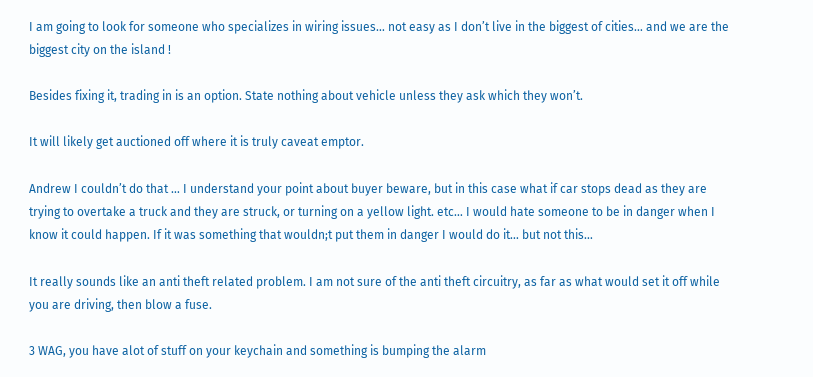I am going to look for someone who specializes in wiring issues… not easy as I don’t live in the biggest of cities… and we are the biggest city on the island !

Besides fixing it, trading in is an option. State nothing about vehicle unless they ask which they won’t.

It will likely get auctioned off where it is truly caveat emptor.

Andrew I couldn’t do that … I understand your point about buyer beware, but in this case what if car stops dead as they are trying to overtake a truck and they are struck, or turning on a yellow light. etc… I would hate someone to be in danger when I know it could happen. If it was something that wouldn;t put them in danger I would do it… but not this…

It really sounds like an anti theft related problem. I am not sure of the anti theft circuitry, as far as what would set it off while you are driving, then blow a fuse.

3 WAG, you have alot of stuff on your keychain and something is bumping the alarm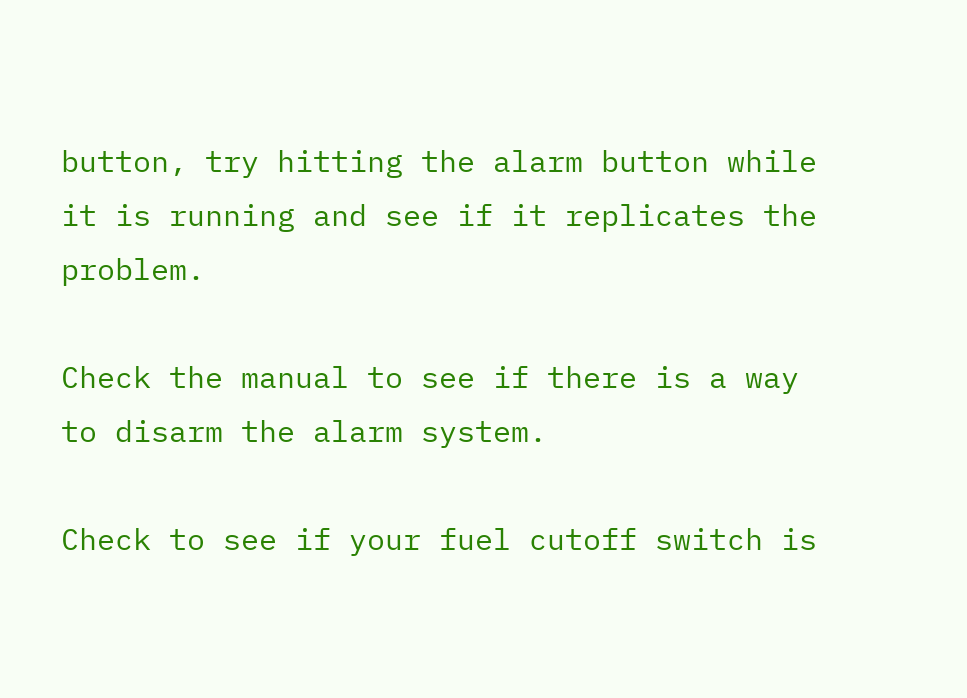button, try hitting the alarm button while it is running and see if it replicates the problem.

Check the manual to see if there is a way to disarm the alarm system.

Check to see if your fuel cutoff switch is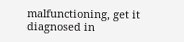malfunctioning, get it diagnosed in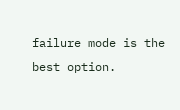failure mode is the best option.